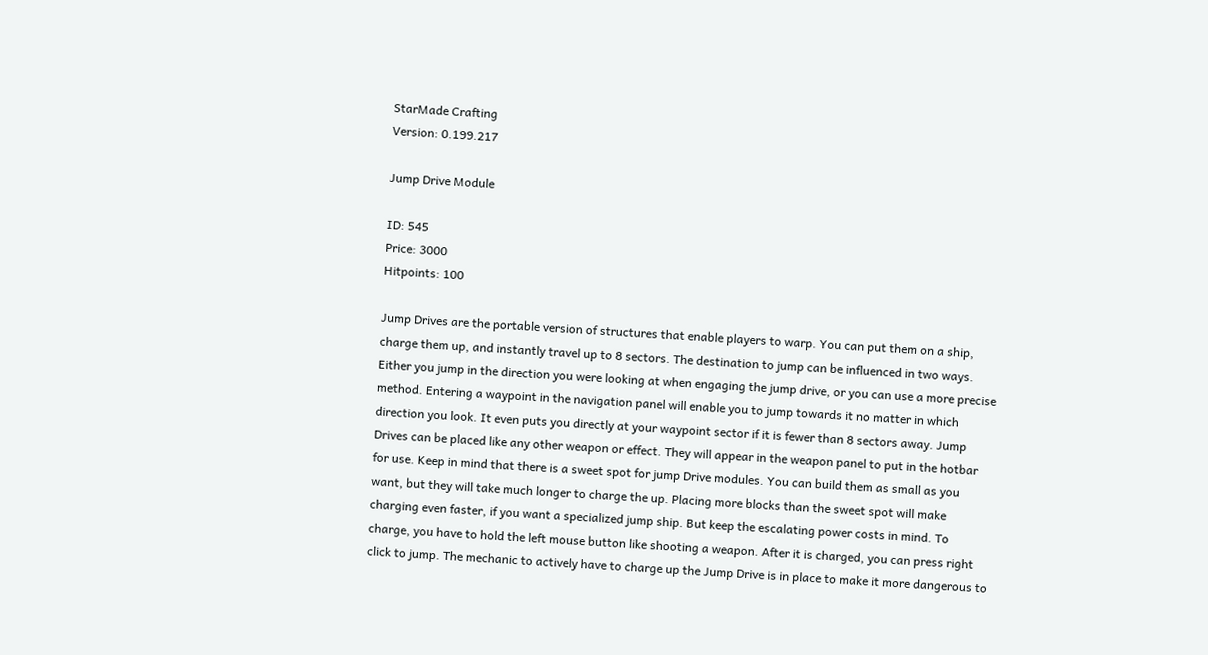StarMade Crafting
Version: 0.199.217

Jump Drive Module

ID: 545
Price: 3000
Hitpoints: 100

Jump Drives are the portable version of structures that enable players to warp. You can put them on a ship, charge them up, and instantly travel up to 8 sectors. The destination to jump can be influenced in two ways. Either you jump in the direction you were looking at when engaging the jump drive, or you can use a more precise method. Entering a waypoint in the navigation panel will enable you to jump towards it no matter in which direction you look. It even puts you directly at your waypoint sector if it is fewer than 8 sectors away. Jump Drives can be placed like any other weapon or effect. They will appear in the weapon panel to put in the hotbar for use. Keep in mind that there is a sweet spot for jump Drive modules. You can build them as small as you want, but they will take much longer to charge the up. Placing more blocks than the sweet spot will make charging even faster, if you want a specialized jump ship. But keep the escalating power costs in mind. To charge, you have to hold the left mouse button like shooting a weapon. After it is charged, you can press right click to jump. The mechanic to actively have to charge up the Jump Drive is in place to make it more dangerous to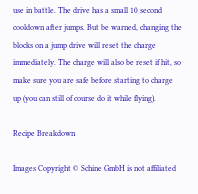use in battle. The drive has a small 10 second cooldown after jumps. But be warned, changing the blocks on a jump drive will reset the charge immediately. The charge will also be reset if hit, so make sure you are safe before starting to charge up (you can still of course do it while flying).

Recipe Breakdown

Images Copyright © Schine GmbH is not affiliated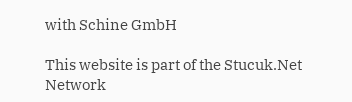with Schine GmbH

This website is part of the Stucuk.Net Network